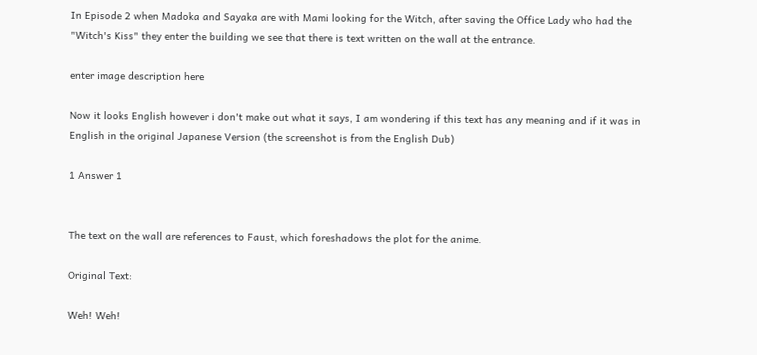In Episode 2 when Madoka and Sayaka are with Mami looking for the Witch, after saving the Office Lady who had the "Witch's Kiss" they enter the building we see that there is text written on the wall at the entrance.

enter image description here

Now it looks English however i don't make out what it says, I am wondering if this text has any meaning and if it was in English in the original Japanese Version (the screenshot is from the English Dub)

1 Answer 1


The text on the wall are references to Faust, which foreshadows the plot for the anime.

Original Text:

Weh! Weh!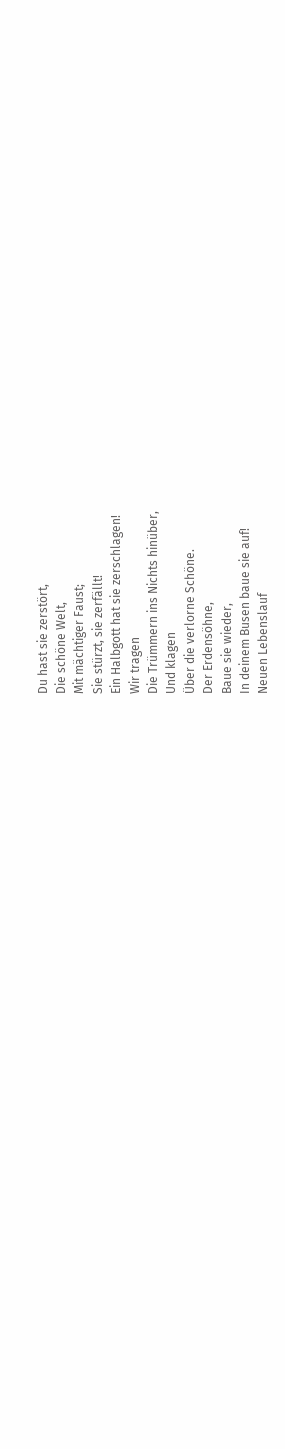Du hast sie zerstört,
Die schöne Welt,
Mit mächtiger Faust;
Sie stürzt, sie zerfällt!
Ein Halbgott hat sie zerschlagen!
Wir tragen
Die Trümmern ins Nichts hinüber,
Und klagen
Über die verlorne Schöne.
Der Erdensöhne,
Baue sie wieder,
In deinem Busen baue sie auf!
Neuen Lebenslauf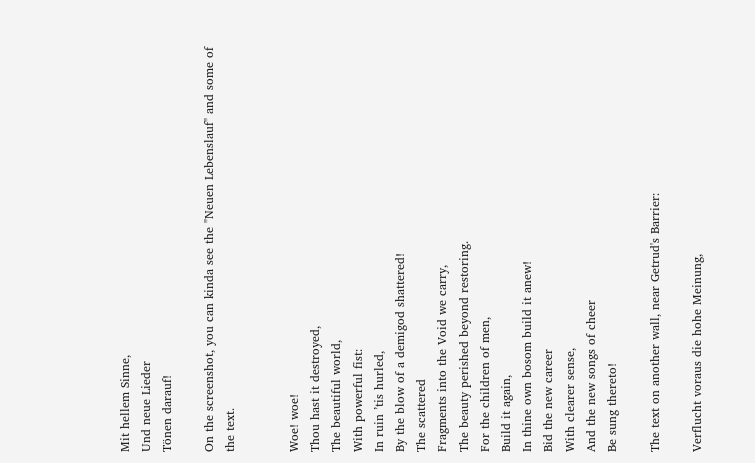Mit hellem Sinne,
Und neue Lieder
Tönen darauf!

On the screenshot, you can kinda see the "Neuen Lebenslauf" and some of the text.


Woe! woe!
Thou hast it destroyed,
The beautiful world,
With powerful fist:
In ruin ’tis hurled,
By the blow of a demigod shattered!
The scattered
Fragments into the Void we carry,
The beauty perished beyond restoring.
For the children of men,
Build it again,
In thine own bosom build it anew!
Bid the new career
With clearer sense,
And the new songs of cheer
Be sung thereto!

The text on another wall, near Getrud's Barrier:

Verflucht voraus die hohe Meinung,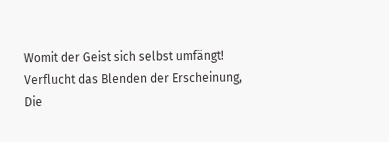Womit der Geist sich selbst umfängt!
Verflucht das Blenden der Erscheinung,
Die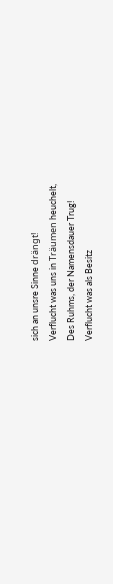sich an unsre Sinne drängt!
Verflucht was uns in Träumen heuchelt,
Des Ruhms, der Namensdauer Trug!
Verflucht was als Besitz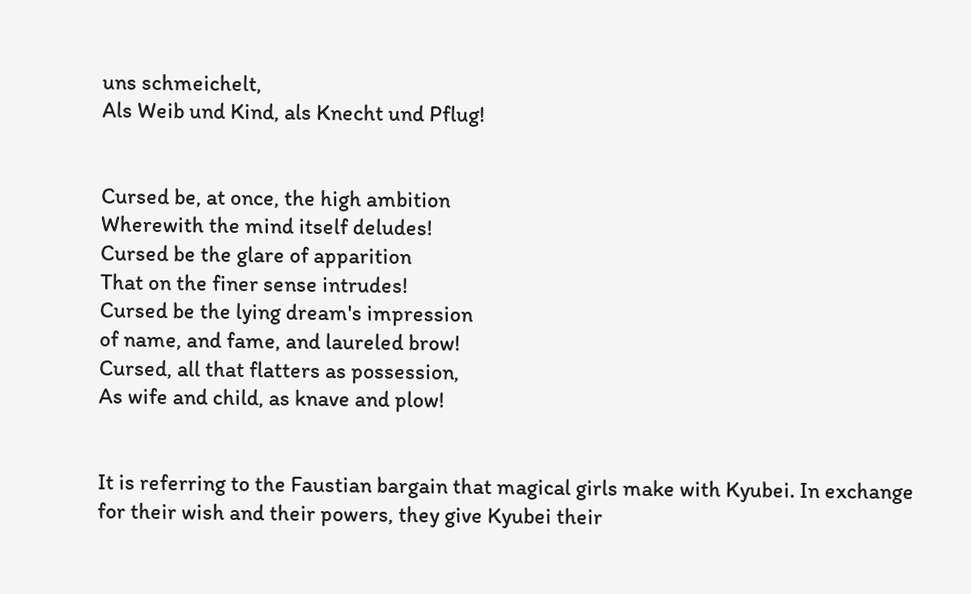uns schmeichelt,
Als Weib und Kind, als Knecht und Pflug!


Cursed be, at once, the high ambition
Wherewith the mind itself deludes!
Cursed be the glare of apparition
That on the finer sense intrudes!
Cursed be the lying dream's impression
of name, and fame, and laureled brow!
Cursed, all that flatters as possession,
As wife and child, as knave and plow!


It is referring to the Faustian bargain that magical girls make with Kyubei. In exchange for their wish and their powers, they give Kyubei their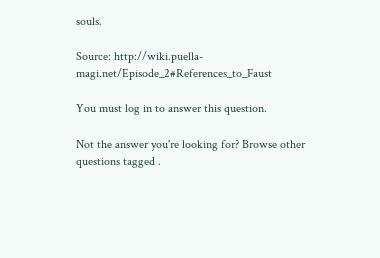souls.

Source: http://wiki.puella-magi.net/Episode_2#References_to_Faust

You must log in to answer this question.

Not the answer you're looking for? Browse other questions tagged .